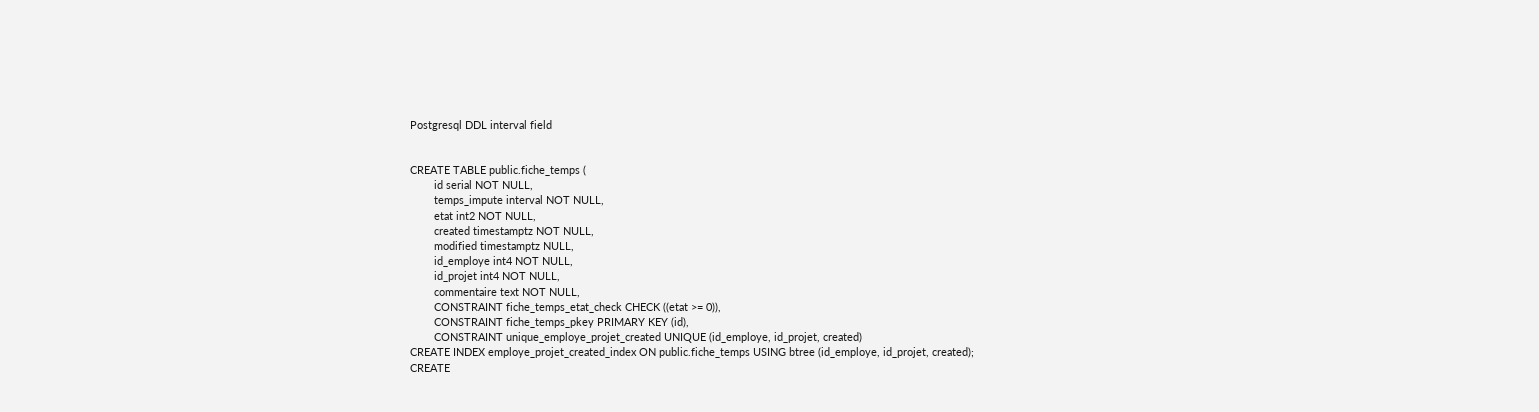Postgresql DDL interval field


CREATE TABLE public.fiche_temps (
        id serial NOT NULL,
        temps_impute interval NOT NULL,
        etat int2 NOT NULL,
        created timestamptz NOT NULL,
        modified timestamptz NULL,
        id_employe int4 NOT NULL,
        id_projet int4 NOT NULL,
        commentaire text NOT NULL,
        CONSTRAINT fiche_temps_etat_check CHECK ((etat >= 0)),
        CONSTRAINT fiche_temps_pkey PRIMARY KEY (id),
        CONSTRAINT unique_employe_projet_created UNIQUE (id_employe, id_projet, created)
CREATE INDEX employe_projet_created_index ON public.fiche_temps USING btree (id_employe, id_projet, created);
CREATE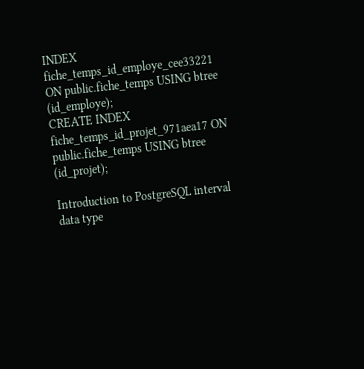INDEX fiche_temps_id_employe_cee33221 ON public.fiche_temps USING btree (id_employe);
CREATE INDEX fiche_temps_id_projet_971aea17 ON public.fiche_temps USING btree (id_projet);

Introduction to PostgreSQL interval data type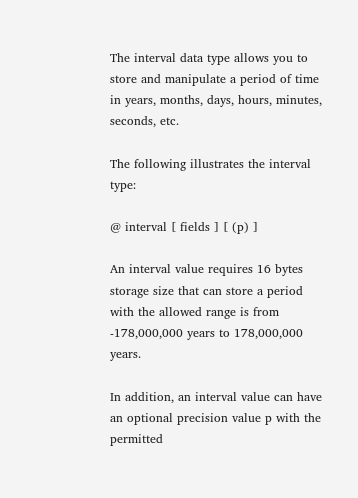The interval data type allows you to store and manipulate a period of time in years, months, days, hours, minutes, seconds, etc.

The following illustrates the interval type:

@ interval [ fields ] [ (p) ]

An interval value requires 16 bytes storage size that can store a period with the allowed range is from -178,000,000 years to 178,000,000 years.

In addition, an interval value can have an optional precision value p with the permitted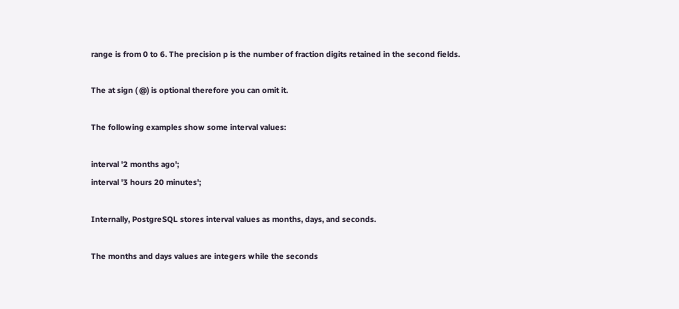range is from 0 to 6. The precision p is the number of fraction digits retained in the second fields.

The at sign ( @) is optional therefore you can omit it.

The following examples show some interval values:

interval '2 months ago';
interval '3 hours 20 minutes';

Internally, PostgreSQL stores interval values as months, days, and seconds.

The months and days values are integers while the seconds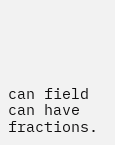can field can have fractions.